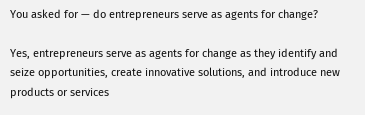You asked for — do entrepreneurs serve as agents for change?

Yes, entrepreneurs serve as agents for change as they identify and seize opportunities, create innovative solutions, and introduce new products or services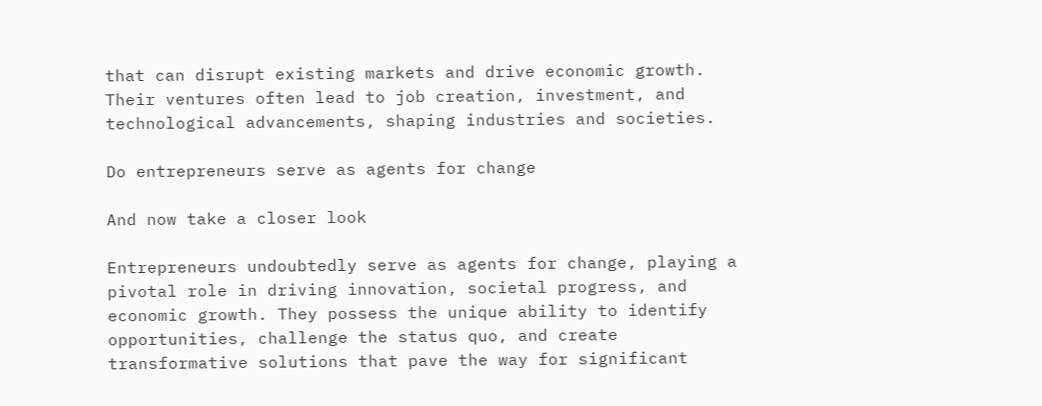that can disrupt existing markets and drive economic growth. Their ventures often lead to job creation, investment, and technological advancements, shaping industries and societies.

Do entrepreneurs serve as agents for change

And now take a closer look

Entrepreneurs undoubtedly serve as agents for change, playing a pivotal role in driving innovation, societal progress, and economic growth. They possess the unique ability to identify opportunities, challenge the status quo, and create transformative solutions that pave the way for significant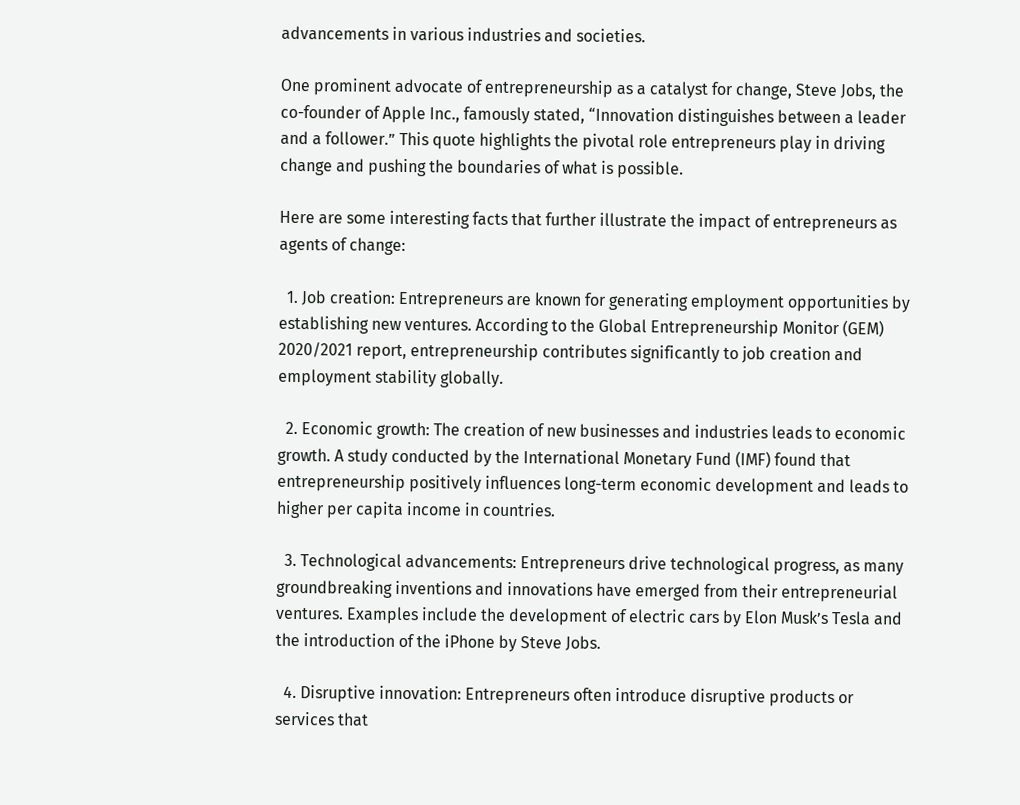advancements in various industries and societies.

One prominent advocate of entrepreneurship as a catalyst for change, Steve Jobs, the co-founder of Apple Inc., famously stated, “Innovation distinguishes between a leader and a follower.” This quote highlights the pivotal role entrepreneurs play in driving change and pushing the boundaries of what is possible.

Here are some interesting facts that further illustrate the impact of entrepreneurs as agents of change:

  1. Job creation: Entrepreneurs are known for generating employment opportunities by establishing new ventures. According to the Global Entrepreneurship Monitor (GEM) 2020/2021 report, entrepreneurship contributes significantly to job creation and employment stability globally.

  2. Economic growth: The creation of new businesses and industries leads to economic growth. A study conducted by the International Monetary Fund (IMF) found that entrepreneurship positively influences long-term economic development and leads to higher per capita income in countries.

  3. Technological advancements: Entrepreneurs drive technological progress, as many groundbreaking inventions and innovations have emerged from their entrepreneurial ventures. Examples include the development of electric cars by Elon Musk’s Tesla and the introduction of the iPhone by Steve Jobs.

  4. Disruptive innovation: Entrepreneurs often introduce disruptive products or services that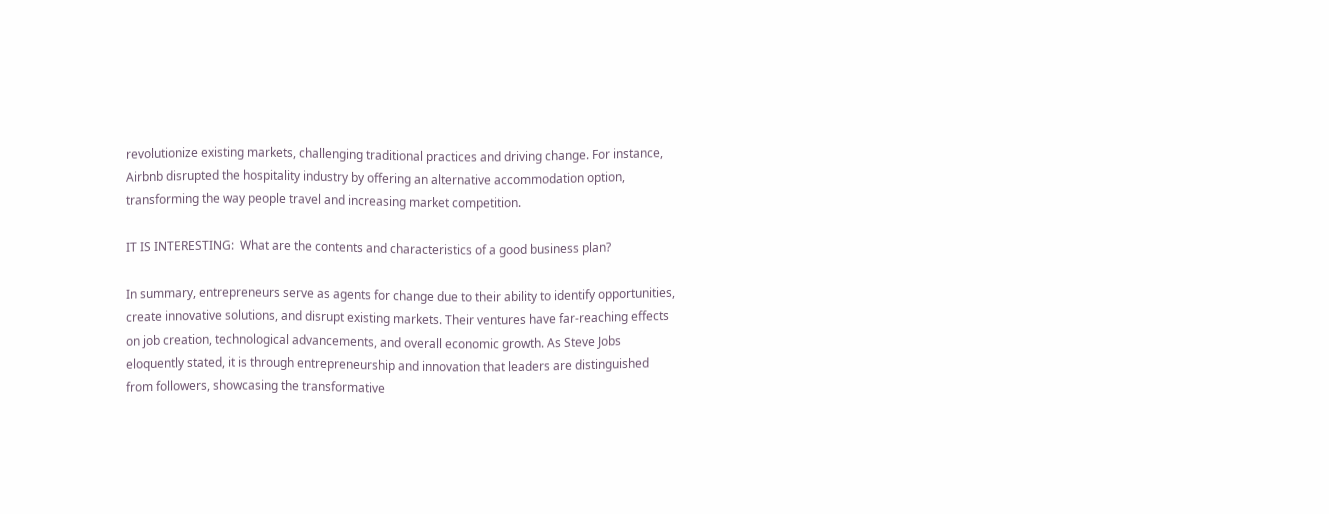revolutionize existing markets, challenging traditional practices and driving change. For instance, Airbnb disrupted the hospitality industry by offering an alternative accommodation option, transforming the way people travel and increasing market competition.

IT IS INTERESTING:  What are the contents and characteristics of a good business plan?

In summary, entrepreneurs serve as agents for change due to their ability to identify opportunities, create innovative solutions, and disrupt existing markets. Their ventures have far-reaching effects on job creation, technological advancements, and overall economic growth. As Steve Jobs eloquently stated, it is through entrepreneurship and innovation that leaders are distinguished from followers, showcasing the transformative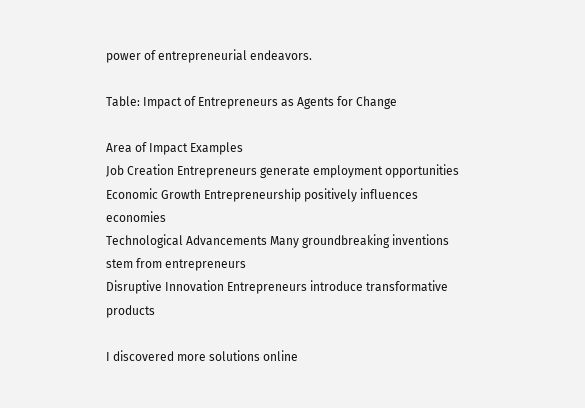power of entrepreneurial endeavors.

Table: Impact of Entrepreneurs as Agents for Change

Area of Impact Examples
Job Creation Entrepreneurs generate employment opportunities
Economic Growth Entrepreneurship positively influences economies
Technological Advancements Many groundbreaking inventions stem from entrepreneurs
Disruptive Innovation Entrepreneurs introduce transformative products

I discovered more solutions online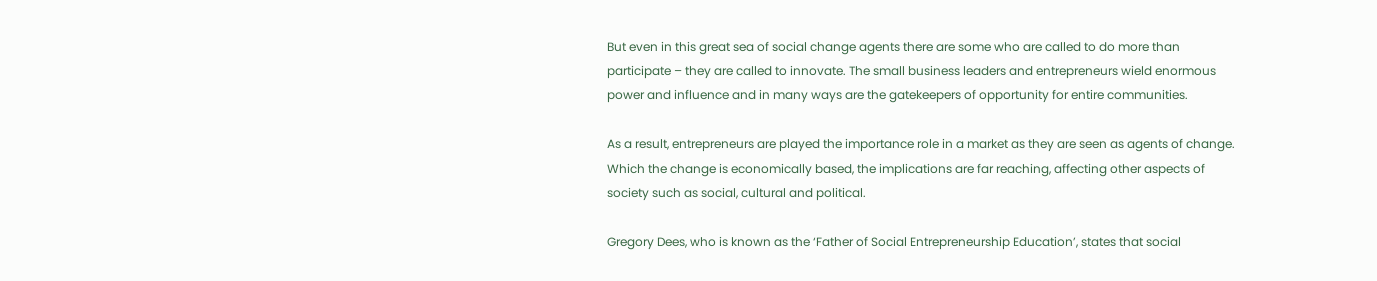But even in this great sea of social change agents there are some who are called to do more than participate – they are called to innovate. The small business leaders and entrepreneurs wield enormous power and influence and in many ways are the gatekeepers of opportunity for entire communities.

As a result, entrepreneurs are played the importance role in a market as they are seen as agents of change. Which the change is economically based, the implications are far reaching, affecting other aspects of society such as social, cultural and political.

Gregory Dees, who is known as the ‘Father of Social Entrepreneurship Education’, states that social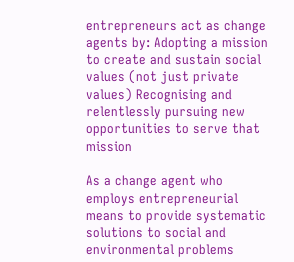entrepreneurs act as change agents by: Adopting a mission to create and sustain social values (not just private values) Recognising and relentlessly pursuing new opportunities to serve that mission

As a change agent who employs entrepreneurial means to provide systematic solutions to social and environmental problems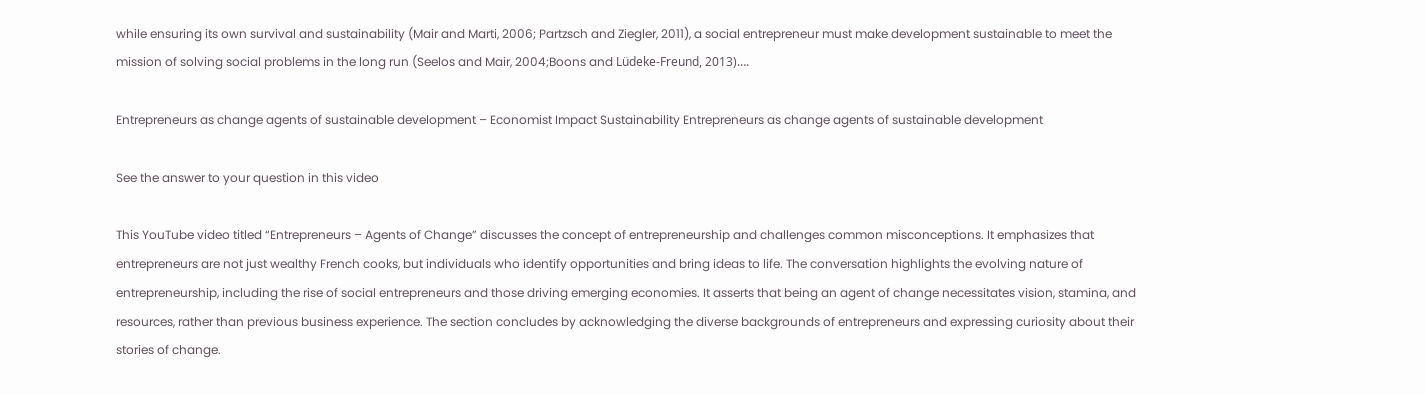while ensuring its own survival and sustainability (Mair and Marti, 2006; Partzsch and Ziegler, 2011), a social entrepreneur must make development sustainable to meet the mission of solving social problems in the long run (Seelos and Mair, 2004;Boons and Lüdeke-Freund, 2013)….

Entrepreneurs as change agents of sustainable development – Economist Impact Sustainability Entrepreneurs as change agents of sustainable development

See the answer to your question in this video

This YouTube video titled “Entrepreneurs – Agents of Change” discusses the concept of entrepreneurship and challenges common misconceptions. It emphasizes that entrepreneurs are not just wealthy French cooks, but individuals who identify opportunities and bring ideas to life. The conversation highlights the evolving nature of entrepreneurship, including the rise of social entrepreneurs and those driving emerging economies. It asserts that being an agent of change necessitates vision, stamina, and resources, rather than previous business experience. The section concludes by acknowledging the diverse backgrounds of entrepreneurs and expressing curiosity about their stories of change.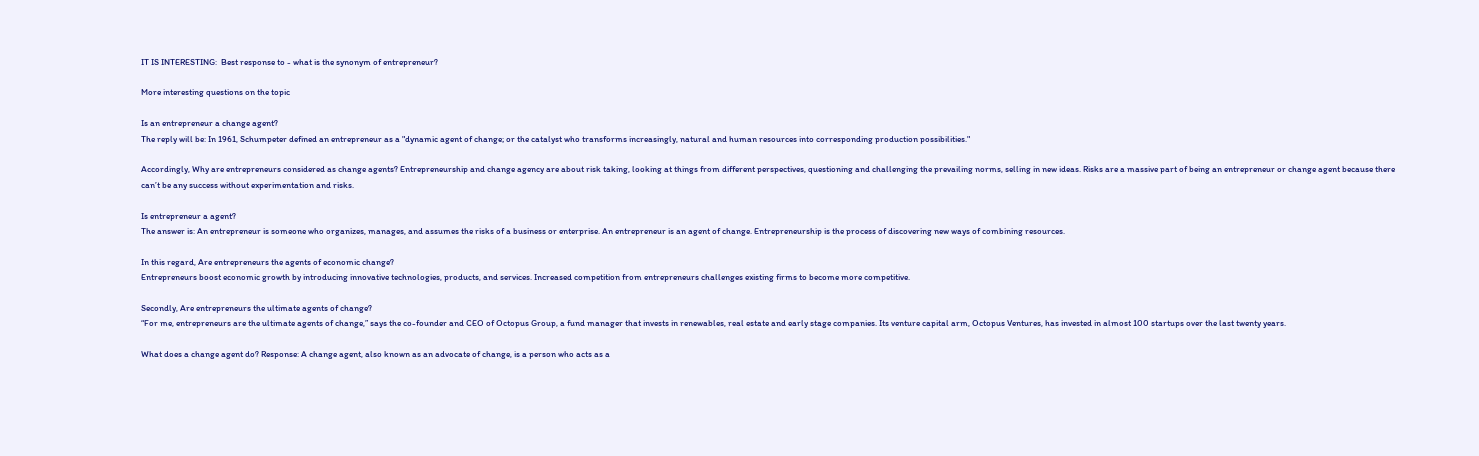IT IS INTERESTING:  Best response to - what is the synonym of entrepreneur?

More interesting questions on the topic

Is an entrepreneur a change agent?
The reply will be: In 1961, Schumpeter defined an entrepreneur as a "dynamic agent of change; or the catalyst who transforms increasingly, natural and human resources into corresponding production possibilities."

Accordingly, Why are entrepreneurs considered as change agents? Entrepreneurship and change agency are about risk taking, looking at things from different perspectives, questioning and challenging the prevailing norms, selling in new ideas. Risks are a massive part of being an entrepreneur or change agent because there can’t be any success without experimentation and risks.

Is entrepreneur a agent?
The answer is: An entrepreneur is someone who organizes, manages, and assumes the risks of a business or enterprise. An entrepreneur is an agent of change. Entrepreneurship is the process of discovering new ways of combining resources.

In this regard, Are entrepreneurs the agents of economic change?
Entrepreneurs boost economic growth by introducing innovative technologies, products, and services. Increased competition from entrepreneurs challenges existing firms to become more competitive.

Secondly, Are entrepreneurs the ultimate agents of change?
“For me, entrepreneurs are the ultimate agents of change,” says the co-founder and CEO of Octopus Group, a fund manager that invests in renewables, real estate and early stage companies. Its venture capital arm, Octopus Ventures, has invested in almost 100 startups over the last twenty years.

What does a change agent do? Response: A change agent, also known as an advocate of change, is a person who acts as a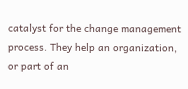catalyst for the change management process. They help an organization, or part of an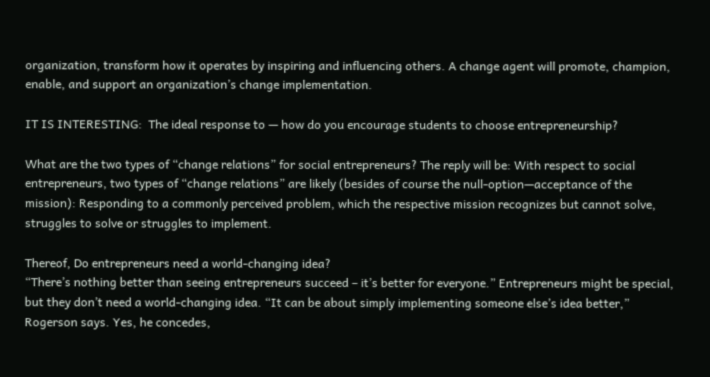organization, transform how it operates by inspiring and influencing others. A change agent will promote, champion, enable, and support an organization’s change implementation.

IT IS INTERESTING:  The ideal response to — how do you encourage students to choose entrepreneurship?

What are the two types of “change relations” for social entrepreneurs? The reply will be: With respect to social entrepreneurs, two types of “change relations” are likely (besides of course the null-option—acceptance of the mission): Responding to a commonly perceived problem, which the respective mission recognizes but cannot solve, struggles to solve or struggles to implement.

Thereof, Do entrepreneurs need a world-changing idea?
“There’s nothing better than seeing entrepreneurs succeed – it’s better for everyone.” Entrepreneurs might be special, but they don’t need a world-changing idea. “It can be about simply implementing someone else’s idea better,” Rogerson says. Yes, he concedes,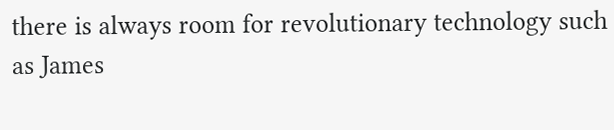there is always room for revolutionary technology such as James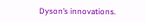Dyson’s innovations.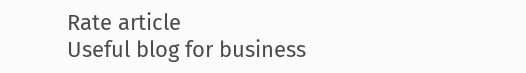Rate article
Useful blog for business